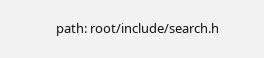path: root/include/search.h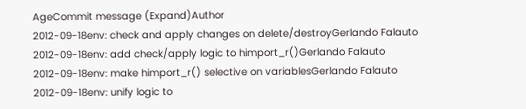AgeCommit message (Expand)Author
2012-09-18env: check and apply changes on delete/destroyGerlando Falauto
2012-09-18env: add check/apply logic to himport_r()Gerlando Falauto
2012-09-18env: make himport_r() selective on variablesGerlando Falauto
2012-09-18env: unify logic to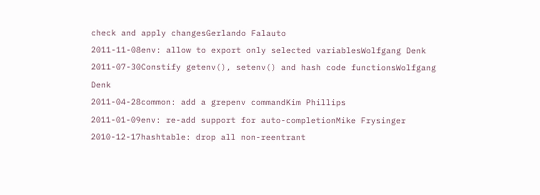check and apply changesGerlando Falauto
2011-11-08env: allow to export only selected variablesWolfgang Denk
2011-07-30Constify getenv(), setenv() and hash code functionsWolfgang Denk
2011-04-28common: add a grepenv commandKim Phillips
2011-01-09env: re-add support for auto-completionMike Frysinger
2010-12-17hashtable: drop all non-reentrant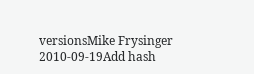versionsMike Frysinger
2010-09-19Add hash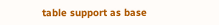table support as base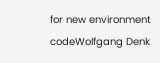for new environment codeWolfgang Denk